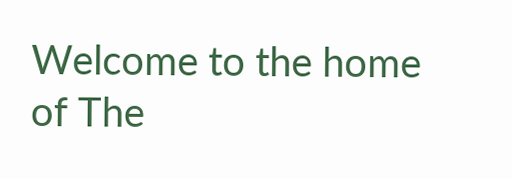Welcome to the home of The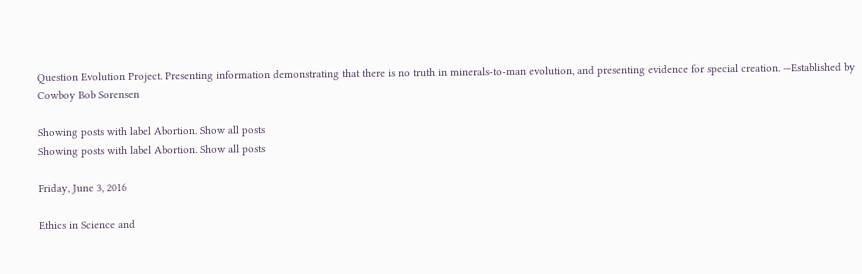Question Evolution Project. Presenting information demonstrating that there is no truth in minerals-to-man evolution, and presenting evidence for special creation. —Established by Cowboy Bob Sorensen

Showing posts with label Abortion. Show all posts
Showing posts with label Abortion. Show all posts

Friday, June 3, 2016

Ethics in Science and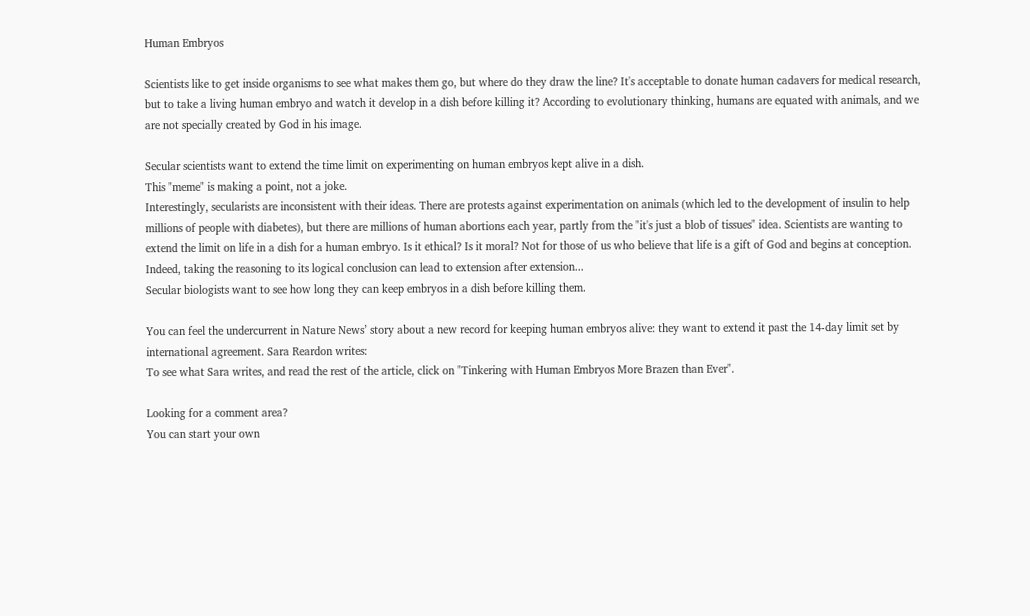Human Embryos

Scientists like to get inside organisms to see what makes them go, but where do they draw the line? It's acceptable to donate human cadavers for medical research, but to take a living human embryo and watch it develop in a dish before killing it? According to evolutionary thinking, humans are equated with animals, and we are not specially created by God in his image.

Secular scientists want to extend the time limit on experimenting on human embryos kept alive in a dish.
This "meme" is making a point, not a joke.
Interestingly, secularists are inconsistent with their ideas. There are protests against experimentation on animals (which led to the development of insulin to help millions of people with diabetes), but there are millions of human abortions each year, partly from the "it's just a blob of tissues" idea. Scientists are wanting to extend the limit on life in a dish for a human embryo. Is it ethical? Is it moral? Not for those of us who believe that life is a gift of God and begins at conception. Indeed, taking the reasoning to its logical conclusion can lead to extension after extension...
Secular biologists want to see how long they can keep embryos in a dish before killing them.

You can feel the undercurrent in Nature News’ story about a new record for keeping human embryos alive: they want to extend it past the 14-day limit set by international agreement. Sara Reardon writes:
To see what Sara writes, and read the rest of the article, click on "Tinkering with Human Embryos More Brazen than Ever".

Looking for a comment area?
You can start your own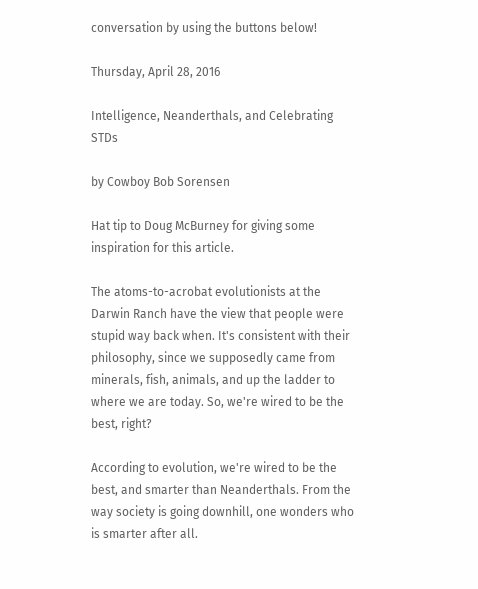conversation by using the buttons below!

Thursday, April 28, 2016

Intelligence, Neanderthals, and Celebrating STDs

by Cowboy Bob Sorensen

Hat tip to Doug McBurney for giving some inspiration for this article.

The atoms-to-acrobat evolutionists at the Darwin Ranch have the view that people were stupid way back when. It's consistent with their philosophy, since we supposedly came from minerals, fish, animals, and up the ladder to where we are today. So, we're wired to be the best, right?

According to evolution, we're wired to be the best, and smarter than Neanderthals. From the way society is going downhill, one wonders who is smarter after all.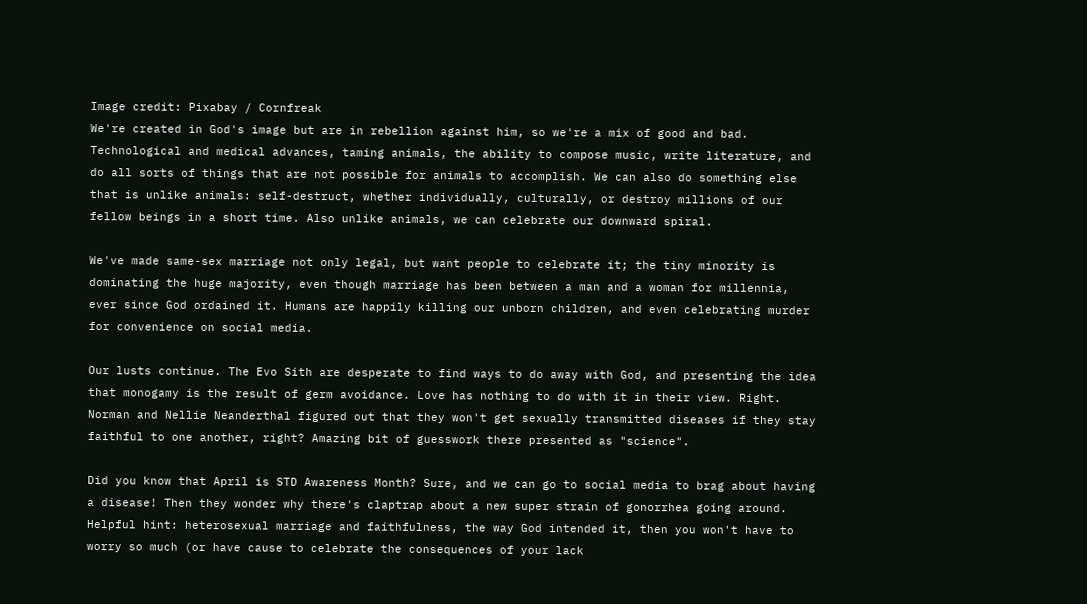Image credit: Pixabay / Cornfreak
We're created in God's image but are in rebellion against him, so we're a mix of good and bad. Technological and medical advances, taming animals, the ability to compose music, write literature, and do all sorts of things that are not possible for animals to accomplish. We can also do something else that is unlike animals: self-destruct, whether individually, culturally, or destroy millions of our fellow beings in a short time. Also unlike animals, we can celebrate our downward spiral.

We've made same-sex marriage not only legal, but want people to celebrate it; the tiny minority is dominating the huge majority, even though marriage has been between a man and a woman for millennia, ever since God ordained it. Humans are happily killing our unborn children, and even celebrating murder for convenience on social media.

Our lusts continue. The Evo Sith are desperate to find ways to do away with God, and presenting the idea that monogamy is the result of germ avoidance. Love has nothing to do with it in their view. Right. Norman and Nellie Neanderthal figured out that they won't get sexually transmitted diseases if they stay faithful to one another, right? Amazing bit of guesswork there presented as "science".

Did you know that April is STD Awareness Month? Sure, and we can go to social media to brag about having a disease! Then they wonder why there's claptrap about a new super strain of gonorrhea going around. Helpful hint: heterosexual marriage and faithfulness, the way God intended it, then you won't have to worry so much (or have cause to celebrate the consequences of your lack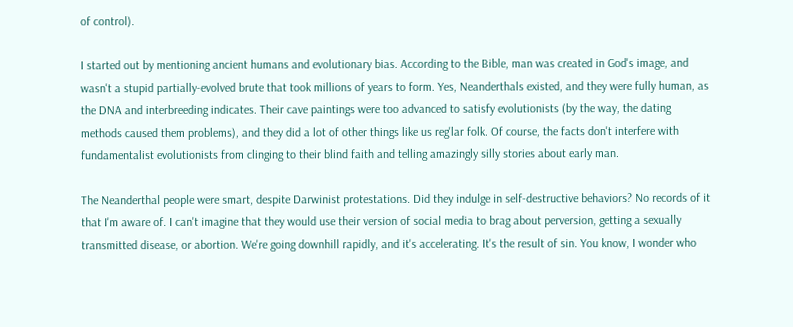of control).

I started out by mentioning ancient humans and evolutionary bias. According to the Bible, man was created in God's image, and wasn't a stupid partially-evolved brute that took millions of years to form. Yes, Neanderthals existed, and they were fully human, as the DNA and interbreeding indicates. Their cave paintings were too advanced to satisfy evolutionists (by the way, the dating methods caused them problems), and they did a lot of other things like us reg'lar folk. Of course, the facts don't interfere with fundamentalist evolutionists from clinging to their blind faith and telling amazingly silly stories about early man.

The Neanderthal people were smart, despite Darwinist protestations. Did they indulge in self-destructive behaviors? No records of it that I'm aware of. I can't imagine that they would use their version of social media to brag about perversion, getting a sexually transmitted disease, or abortion. We're going downhill rapidly, and it's accelerating. It's the result of sin. You know, I wonder who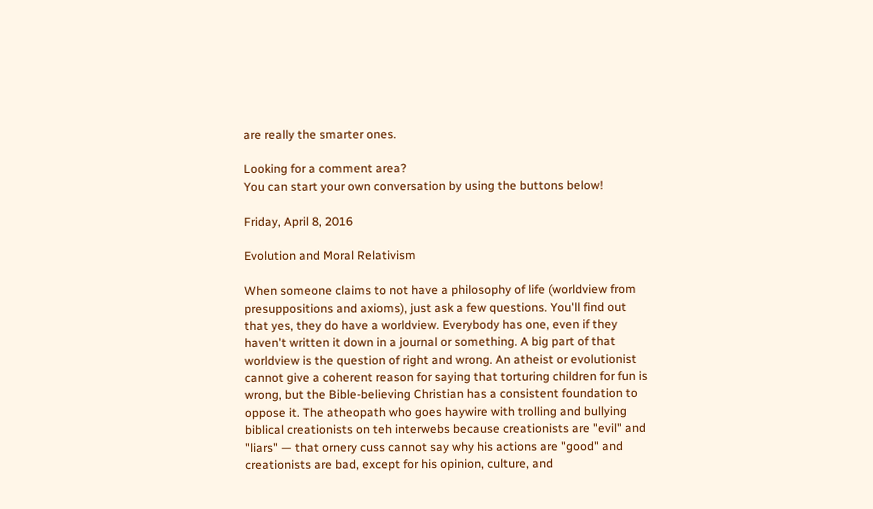are really the smarter ones.

Looking for a comment area?
You can start your own conversation by using the buttons below!

Friday, April 8, 2016

Evolution and Moral Relativism

When someone claims to not have a philosophy of life (worldview from presuppositions and axioms), just ask a few questions. You'll find out that yes, they do have a worldview. Everybody has one, even if they haven't written it down in a journal or something. A big part of that worldview is the question of right and wrong. An atheist or evolutionist cannot give a coherent reason for saying that torturing children for fun is wrong, but the Bible-believing Christian has a consistent foundation to oppose it. The atheopath who goes haywire with trolling and bullying biblical creationists on teh interwebs because creationists are "evil" and "liars" — that ornery cuss cannot say why his actions are "good" and creationists are bad, except for his opinion, culture, and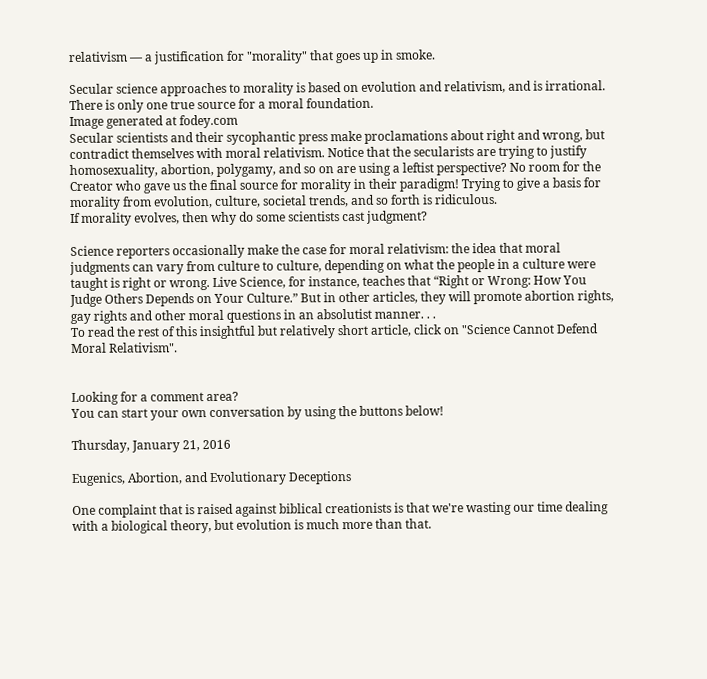relativism — a justification for "morality" that goes up in smoke.

Secular science approaches to morality is based on evolution and relativism, and is irrational. There is only one true source for a moral foundation.
Image generated at fodey.com
Secular scientists and their sycophantic press make proclamations about right and wrong, but contradict themselves with moral relativism. Notice that the secularists are trying to justify homosexuality, abortion, polygamy, and so on are using a leftist perspective? No room for the Creator who gave us the final source for morality in their paradigm! Trying to give a basis for morality from evolution, culture, societal trends, and so forth is ridiculous.
If morality evolves, then why do some scientists cast judgment?

Science reporters occasionally make the case for moral relativism: the idea that moral judgments can vary from culture to culture, depending on what the people in a culture were taught is right or wrong. Live Science, for instance, teaches that “Right or Wrong: How You Judge Others Depends on Your Culture.” But in other articles, they will promote abortion rights, gay rights and other moral questions in an absolutist manner. . .
To read the rest of this insightful but relatively short article, click on "Science Cannot Defend Moral Relativism".


Looking for a comment area?
You can start your own conversation by using the buttons below!

Thursday, January 21, 2016

Eugenics, Abortion, and Evolutionary Deceptions

One complaint that is raised against biblical creationists is that we're wasting our time dealing with a biological theory, but evolution is much more than that.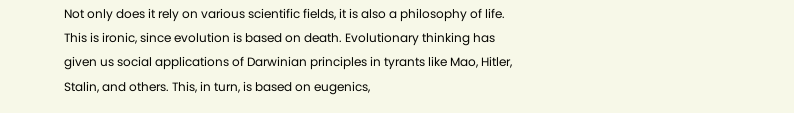Not only does it rely on various scientific fields, it is also a philosophy of life. This is ironic, since evolution is based on death. Evolutionary thinking has given us social applications of Darwinian principles in tyrants like Mao, Hitler, Stalin, and others. This, in turn, is based on eugenics,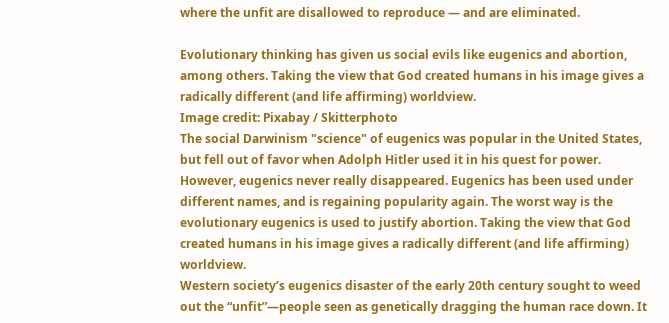where the unfit are disallowed to reproduce — and are eliminated.

Evolutionary thinking has given us social evils like eugenics and abortion, among others. Taking the view that God created humans in his image gives a radically different (and life affirming) worldview.
Image credit: Pixabay / Skitterphoto
The social Darwinism "science" of eugenics was popular in the United States, but fell out of favor when Adolph Hitler used it in his quest for power. However, eugenics never really disappeared. Eugenics has been used under different names, and is regaining popularity again. The worst way is the evolutionary eugenics is used to justify abortion. Taking the view that God created humans in his image gives a radically different (and life affirming) worldview.
Western society’s eugenics disaster of the early 20th century sought to weed out the “unfit”—people seen as genetically dragging the human race down. It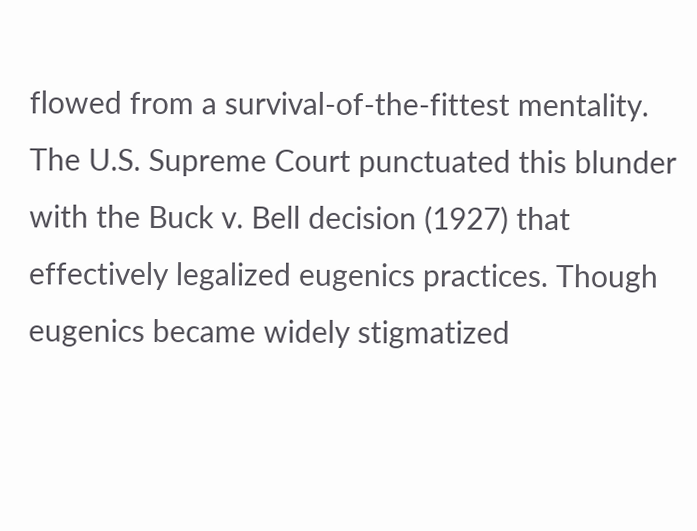flowed from a survival-of-the-fittest mentality. The U.S. Supreme Court punctuated this blunder with the Buck v. Bell decision (1927) that effectively legalized eugenics practices. Though eugenics became widely stigmatized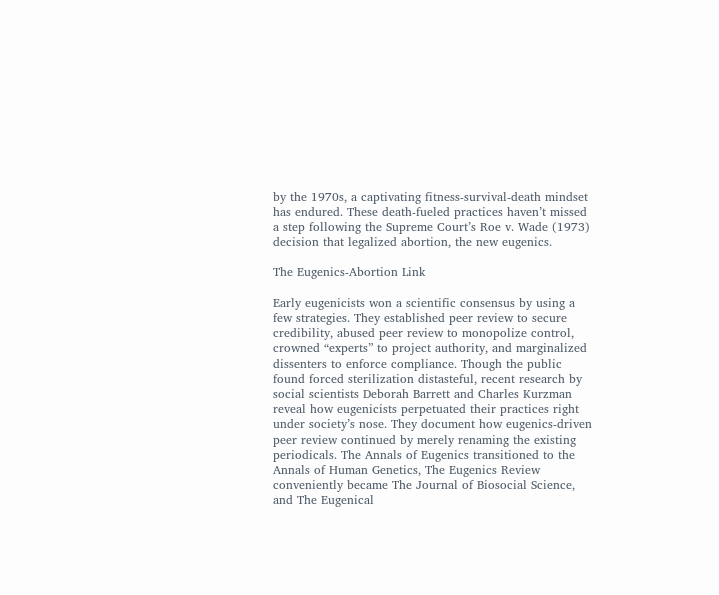by the 1970s, a captivating fitness-survival-death mindset has endured. These death-fueled practices haven’t missed a step following the Supreme Court’s Roe v. Wade (1973) decision that legalized abortion, the new eugenics.

The Eugenics-Abortion Link

Early eugenicists won a scientific consensus by using a few strategies. They established peer review to secure credibility, abused peer review to monopolize control, crowned “experts” to project authority, and marginalized dissenters to enforce compliance. Though the public found forced sterilization distasteful, recent research by social scientists Deborah Barrett and Charles Kurzman reveal how eugenicists perpetuated their practices right under society’s nose. They document how eugenics-driven peer review continued by merely renaming the existing periodicals. The Annals of Eugenics transitioned to the Annals of Human Genetics, The Eugenics Review conveniently became The Journal of Biosocial Science, and The Eugenical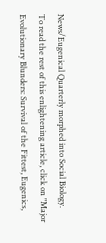News/Eugenical Quarterly morphed into Social Biology.
To read the rest of this enlightening article, click on "Major Evolutionary Blunders: Survival of the Fittest, Eugenics,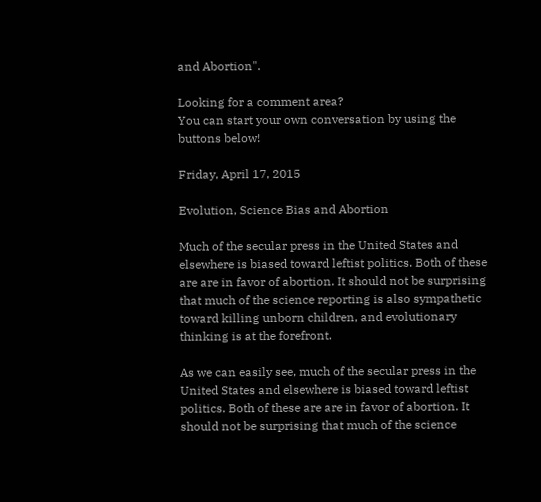and Abortion".

Looking for a comment area?
You can start your own conversation by using the buttons below!

Friday, April 17, 2015

Evolution, Science Bias and Abortion

Much of the secular press in the United States and elsewhere is biased toward leftist politics. Both of these are are in favor of abortion. It should not be surprising that much of the science reporting is also sympathetic toward killing unborn children, and evolutionary thinking is at the forefront.

As we can easily see, much of the secular press in the United States and elsewhere is biased toward leftist politics. Both of these are are in favor of abortion. It should not be surprising that much of the science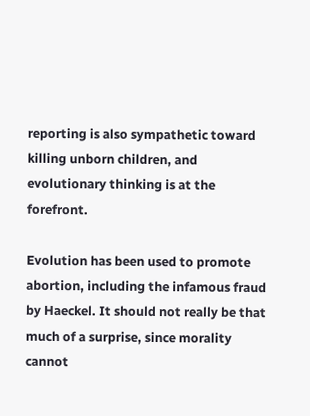reporting is also sympathetic toward killing unborn children, and evolutionary thinking is at the forefront.

Evolution has been used to promote abortion, including the infamous fraud by Haeckel. It should not really be that much of a surprise, since morality cannot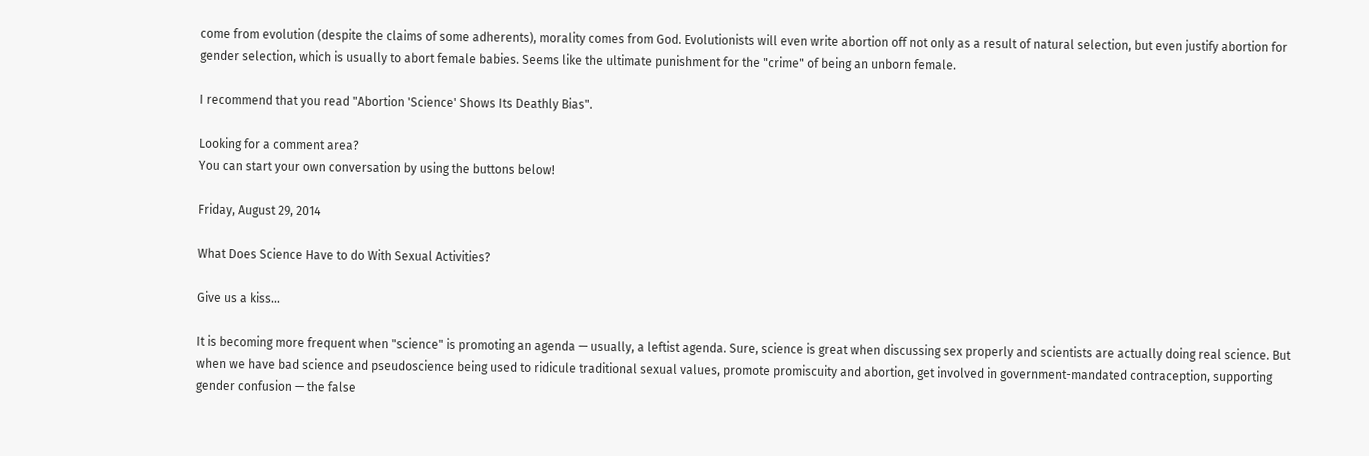come from evolution (despite the claims of some adherents), morality comes from God. Evolutionists will even write abortion off not only as a result of natural selection, but even justify abortion for gender selection, which is usually to abort female babies. Seems like the ultimate punishment for the "crime" of being an unborn female.

I recommend that you read "Abortion 'Science' Shows Its Deathly Bias".

Looking for a comment area?
You can start your own conversation by using the buttons below!

Friday, August 29, 2014

What Does Science Have to do With Sexual Activities?

Give us a kiss...

It is becoming more frequent when "science" is promoting an agenda — usually, a leftist agenda. Sure, science is great when discussing sex properly and scientists are actually doing real science. But when we have bad science and pseudoscience being used to ridicule traditional sexual values, promote promiscuity and abortion, get involved in government-mandated contraception, supporting gender confusion — the false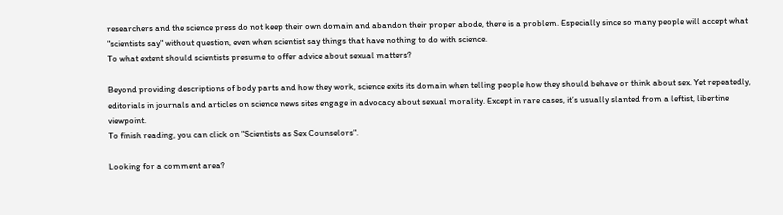researchers and the science press do not keep their own domain and abandon their proper abode, there is a problem. Especially since so many people will accept what "scientists say" without question, even when scientist say things that have nothing to do with science.
To what extent should scientists presume to offer advice about sexual matters?

Beyond providing descriptions of body parts and how they work, science exits its domain when telling people how they should behave or think about sex. Yet repeatedly, editorials in journals and articles on science news sites engage in advocacy about sexual morality. Except in rare cases, it’s usually slanted from a leftist, libertine viewpoint.
To finish reading, you can click on "Scientists as Sex Counselors".

Looking for a comment area?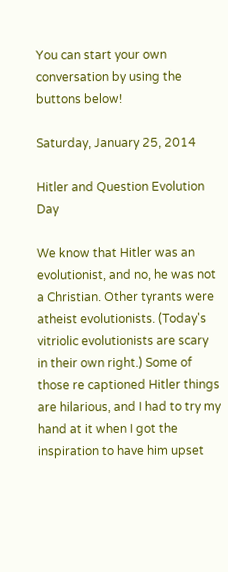You can start your own conversation by using the buttons below!

Saturday, January 25, 2014

Hitler and Question Evolution Day

We know that Hitler was an evolutionist, and no, he was not a Christian. Other tyrants were atheist evolutionists. (Today's vitriolic evolutionists are scary in their own right.) Some of those re captioned Hitler things are hilarious, and I had to try my hand at it when I got the inspiration to have him upset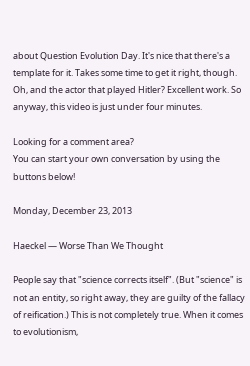about Question Evolution Day. It's nice that there's a template for it. Takes some time to get it right, though. Oh, and the actor that played Hitler? Excellent work. So anyway, this video is just under four minutes.

Looking for a comment area?
You can start your own conversation by using the buttons below!

Monday, December 23, 2013

Haeckel — Worse Than We Thought

People say that "science corrects itself". (But "science" is not an entity, so right away, they are guilty of the fallacy of reification.) This is not completely true. When it comes to evolutionism,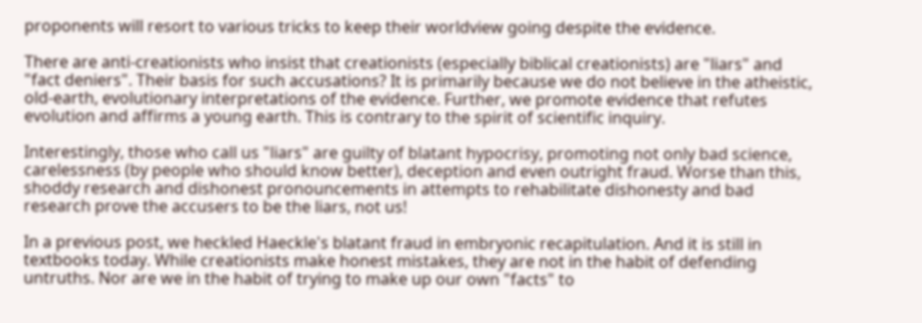proponents will resort to various tricks to keep their worldview going despite the evidence.

There are anti-creationists who insist that creationists (especially biblical creationists) are "liars" and "fact deniers". Their basis for such accusations? It is primarily because we do not believe in the atheistic, old-earth, evolutionary interpretations of the evidence. Further, we promote evidence that refutes evolution and affirms a young earth. This is contrary to the spirit of scientific inquiry.

Interestingly, those who call us "liars" are guilty of blatant hypocrisy, promoting not only bad science, carelessness (by people who should know better), deception and even outright fraud. Worse than this, shoddy research and dishonest pronouncements in attempts to rehabilitate dishonesty and bad research prove the accusers to be the liars, not us!

In a previous post, we heckled Haeckle's blatant fraud in embryonic recapitulation. And it is still in textbooks today. While creationists make honest mistakes, they are not in the habit of defending untruths. Nor are we in the habit of trying to make up our own "facts" to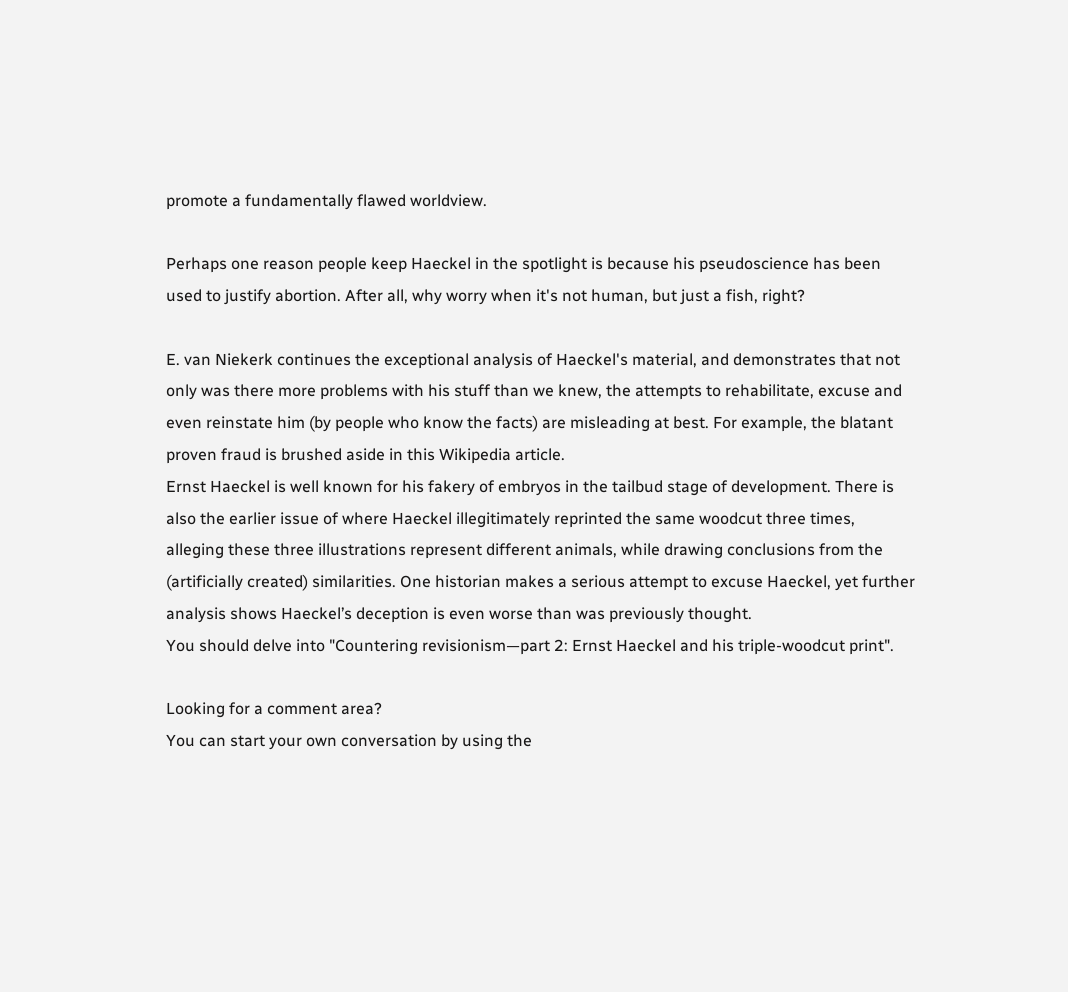promote a fundamentally flawed worldview.

Perhaps one reason people keep Haeckel in the spotlight is because his pseudoscience has been used to justify abortion. After all, why worry when it's not human, but just a fish, right?

E. van Niekerk continues the exceptional analysis of Haeckel's material, and demonstrates that not only was there more problems with his stuff than we knew, the attempts to rehabilitate, excuse and even reinstate him (by people who know the facts) are misleading at best. For example, the blatant proven fraud is brushed aside in this Wikipedia article.
Ernst Haeckel is well known for his fakery of embryos in the tailbud stage of development. There is also the earlier issue of where Haeckel illegitimately reprinted the same woodcut three times, alleging these three illustrations represent different animals, while drawing conclusions from the (artificially created) similarities. One historian makes a serious attempt to excuse Haeckel, yet further analysis shows Haeckel’s deception is even worse than was previously thought.
You should delve into "Countering revisionism—part 2: Ernst Haeckel and his triple-woodcut print".

Looking for a comment area?
You can start your own conversation by using the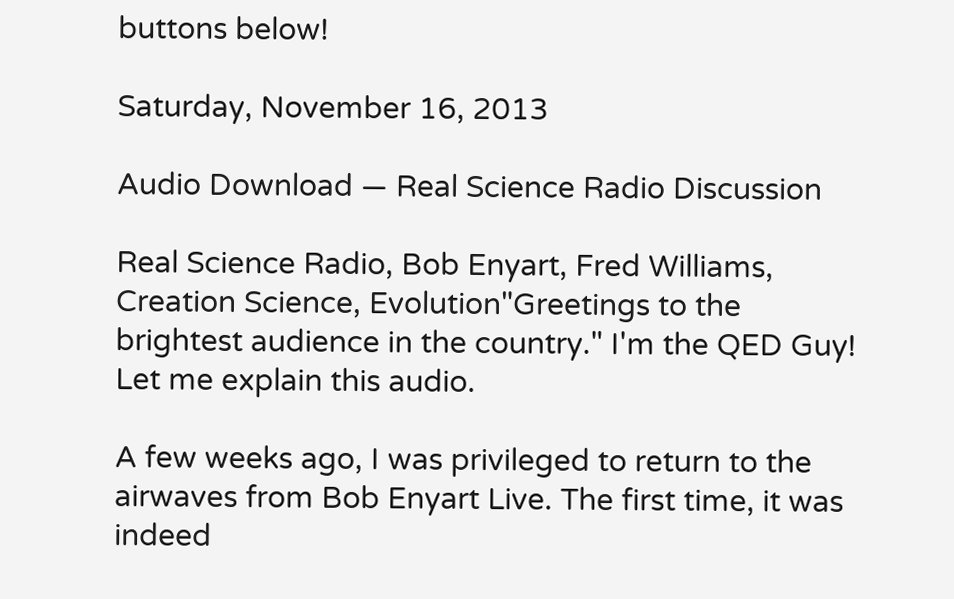buttons below!

Saturday, November 16, 2013

Audio Download — Real Science Radio Discussion

Real Science Radio, Bob Enyart, Fred Williams, Creation Science, Evolution"Greetings to the brightest audience in the country." I'm the QED Guy! Let me explain this audio.

A few weeks ago, I was privileged to return to the airwaves from Bob Enyart Live. The first time, it was indeed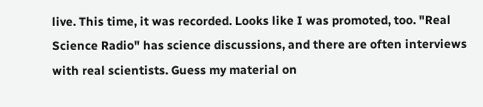live. This time, it was recorded. Looks like I was promoted, too. "Real Science Radio" has science discussions, and there are often interviews with real scientists. Guess my material on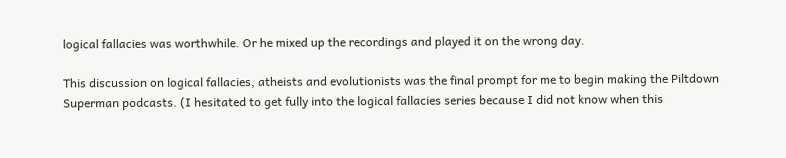logical fallacies was worthwhile. Or he mixed up the recordings and played it on the wrong day.

This discussion on logical fallacies, atheists and evolutionists was the final prompt for me to begin making the Piltdown Superman podcasts. (I hesitated to get fully into the logical fallacies series because I did not know when this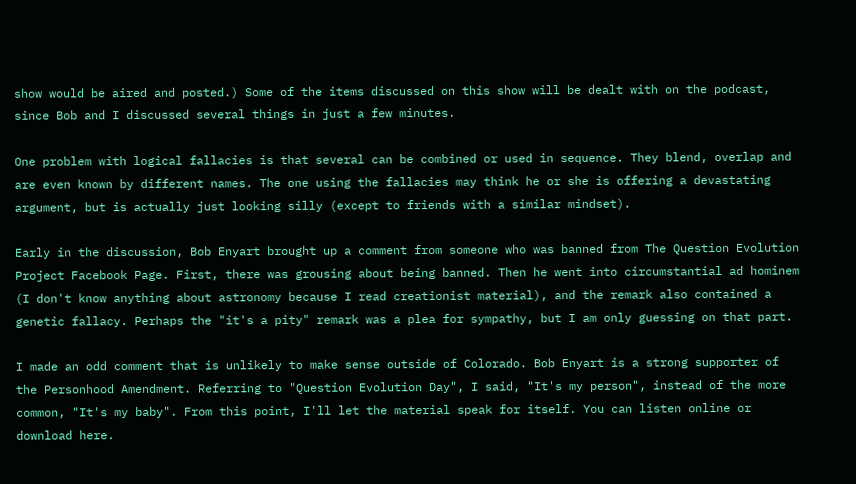show would be aired and posted.) Some of the items discussed on this show will be dealt with on the podcast, since Bob and I discussed several things in just a few minutes.

One problem with logical fallacies is that several can be combined or used in sequence. They blend, overlap and are even known by different names. The one using the fallacies may think he or she is offering a devastating argument, but is actually just looking silly (except to friends with a similar mindset).

Early in the discussion, Bob Enyart brought up a comment from someone who was banned from The Question Evolution Project Facebook Page. First, there was grousing about being banned. Then he went into circumstantial ad hominem (I don't know anything about astronomy because I read creationist material), and the remark also contained a genetic fallacy. Perhaps the "it's a pity" remark was a plea for sympathy, but I am only guessing on that part.

I made an odd comment that is unlikely to make sense outside of Colorado. Bob Enyart is a strong supporter of the Personhood Amendment. Referring to "Question Evolution Day", I said, "It's my person", instead of the more common, "It's my baby". From this point, I'll let the material speak for itself. You can listen online or download here.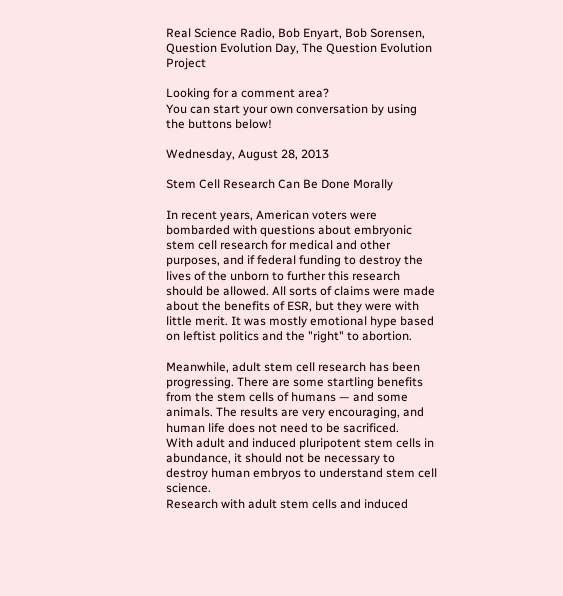Real Science Radio, Bob Enyart, Bob Sorensen, Question Evolution Day, The Question Evolution Project

Looking for a comment area?
You can start your own conversation by using the buttons below!

Wednesday, August 28, 2013

Stem Cell Research Can Be Done Morally

In recent years, American voters were bombarded with questions about embryonic stem cell research for medical and other purposes, and if federal funding to destroy the lives of the unborn to further this research should be allowed. All sorts of claims were made about the benefits of ESR, but they were with little merit. It was mostly emotional hype based on leftist politics and the "right" to abortion.

Meanwhile, adult stem cell research has been progressing. There are some startling benefits from the stem cells of humans — and some animals. The results are very encouraging, and human life does not need to be sacrificed.
With adult and induced pluripotent stem cells in abundance, it should not be necessary to destroy human embryos to understand stem cell science.
Research with adult stem cells and induced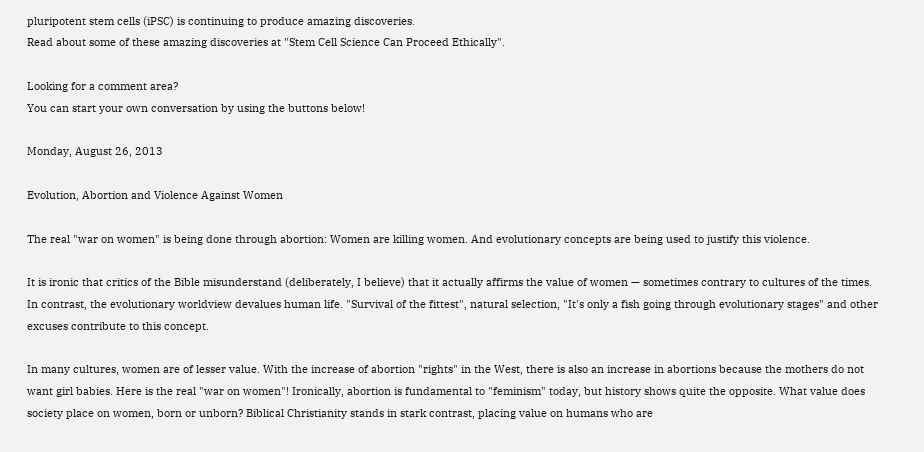pluripotent stem cells (iPSC) is continuing to produce amazing discoveries.
Read about some of these amazing discoveries at "Stem Cell Science Can Proceed Ethically".

Looking for a comment area?
You can start your own conversation by using the buttons below!

Monday, August 26, 2013

Evolution, Abortion and Violence Against Women

The real "war on women" is being done through abortion: Women are killing women. And evolutionary concepts are being used to justify this violence.

It is ironic that critics of the Bible misunderstand (deliberately, I believe) that it actually affirms the value of women — sometimes contrary to cultures of the times. In contrast, the evolutionary worldview devalues human life. "Survival of the fittest", natural selection, "It's only a fish going through evolutionary stages" and other excuses contribute to this concept.

In many cultures, women are of lesser value. With the increase of abortion "rights" in the West, there is also an increase in abortions because the mothers do not want girl babies. Here is the real "war on women"! Ironically, abortion is fundamental to "feminism" today, but history shows quite the opposite. What value does society place on women, born or unborn? Biblical Christianity stands in stark contrast, placing value on humans who are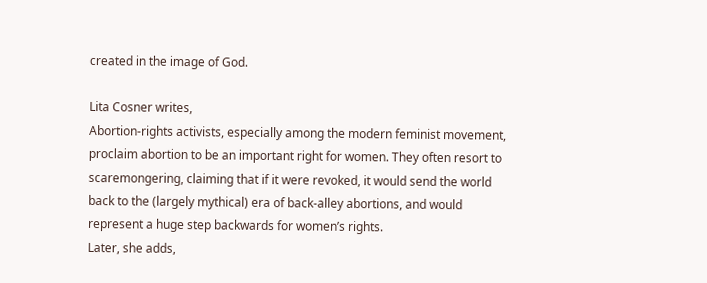created in the image of God.

Lita Cosner writes,
Abortion-rights activists, especially among the modern feminist movement, proclaim abortion to be an important right for women. They often resort to scaremongering, claiming that if it were revoked, it would send the world back to the (largely mythical) era of back-alley abortions, and would represent a huge step backwards for women’s rights.
Later, she adds,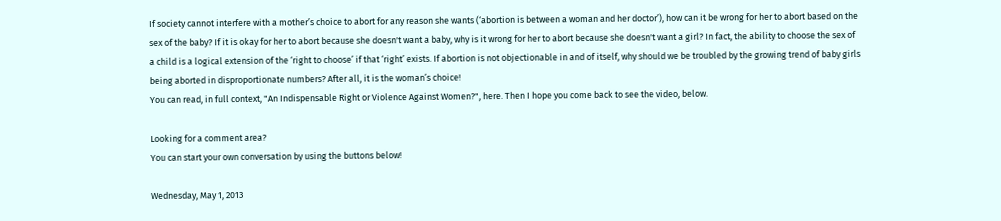If society cannot interfere with a mother’s choice to abort for any reason she wants (‘abortion is between a woman and her doctor’), how can it be wrong for her to abort based on the sex of the baby? If it is okay for her to abort because she doesn't want a baby, why is it wrong for her to abort because she doesn't want a girl? In fact, the ability to choose the sex of a child is a logical extension of the ‘right to choose’ if that ‘right’ exists. If abortion is not objectionable in and of itself, why should we be troubled by the growing trend of baby girls being aborted in disproportionate numbers? After all, it is the woman’s choice!
You can read, in full context, "An Indispensable Right or Violence Against Women?", here. Then I hope you come back to see the video, below.

Looking for a comment area?
You can start your own conversation by using the buttons below!

Wednesday, May 1, 2013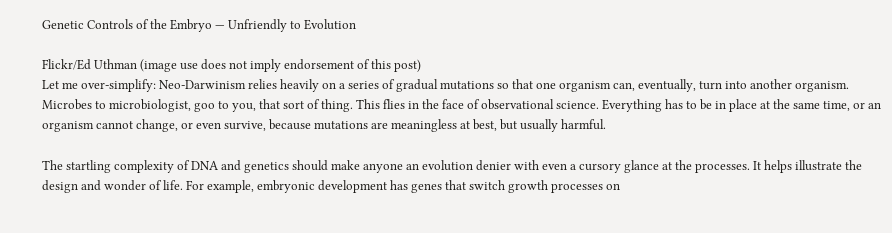Genetic Controls of the Embryo — Unfriendly to Evolution

Flickr/Ed Uthman (image use does not imply endorsement of this post)
Let me over-simplify: Neo-Darwinism relies heavily on a series of gradual mutations so that one organism can, eventually, turn into another organism. Microbes to microbiologist, goo to you, that sort of thing. This flies in the face of observational science. Everything has to be in place at the same time, or an organism cannot change, or even survive, because mutations are meaningless at best, but usually harmful.

The startling complexity of DNA and genetics should make anyone an evolution denier with even a cursory glance at the processes. It helps illustrate the design and wonder of life. For example, embryonic development has genes that switch growth processes on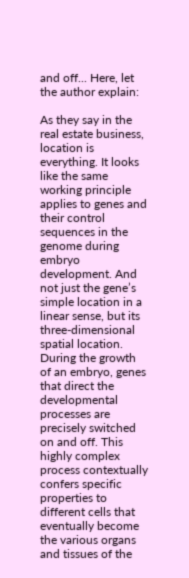and off... Here, let the author explain:

As they say in the real estate business, location is everything. It looks like the same working principle applies to genes and their control sequences in the genome during embryo development. And not just the gene’s simple location in a linear sense, but its three-dimensional spatial location.
During the growth of an embryo, genes that direct the developmental processes are precisely switched on and off. This highly complex process contextually confers specific properties to different cells that eventually become the various organs and tissues of the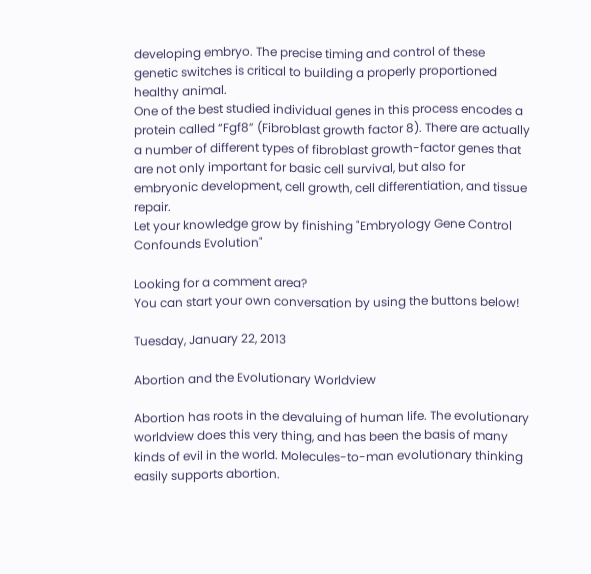developing embryo. The precise timing and control of these genetic switches is critical to building a properly proportioned healthy animal.
One of the best studied individual genes in this process encodes a protein called “Fgf8” (Fibroblast growth factor 8). There are actually a number of different types of fibroblast growth-factor genes that are not only important for basic cell survival, but also for embryonic development, cell growth, cell differentiation, and tissue repair.
Let your knowledge grow by finishing "Embryology Gene Control Confounds Evolution"

Looking for a comment area?
You can start your own conversation by using the buttons below!

Tuesday, January 22, 2013

Abortion and the Evolutionary Worldview

Abortion has roots in the devaluing of human life. The evolutionary worldview does this very thing, and has been the basis of many kinds of evil in the world. Molecules-to-man evolutionary thinking easily supports abortion.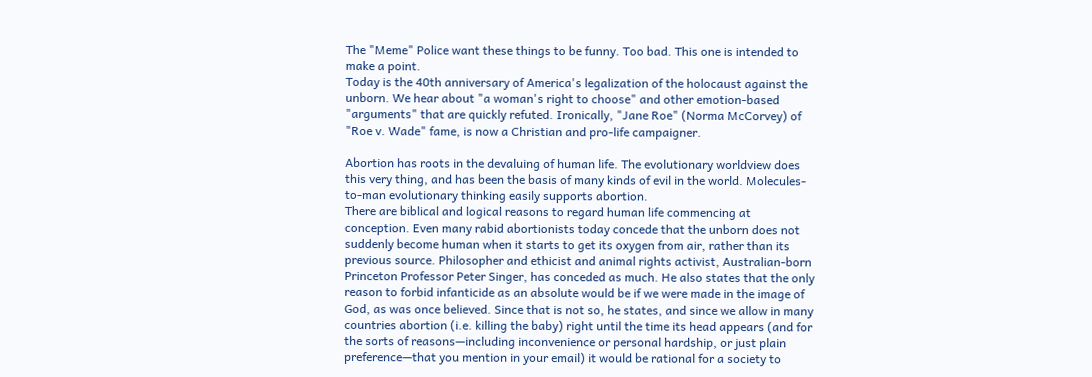The "Meme" Police want these things to be funny. Too bad. This one is intended to make a point.
Today is the 40th anniversary of America's legalization of the holocaust against the unborn. We hear about "a woman's right to choose" and other emotion-based "arguments" that are quickly refuted. Ironically, "Jane Roe" (Norma McCorvey) of "Roe v. Wade" fame, is now a Christian and pro-life campaigner.

Abortion has roots in the devaluing of human life. The evolutionary worldview does this very thing, and has been the basis of many kinds of evil in the world. Molecules-to-man evolutionary thinking easily supports abortion.
There are biblical and logical reasons to regard human life commencing at conception. Even many rabid abortionists today concede that the unborn does not suddenly become human when it starts to get its oxygen from air, rather than its previous source. Philosopher and ethicist and animal rights activist, Australian-born Princeton Professor Peter Singer, has conceded as much. He also states that the only reason to forbid infanticide as an absolute would be if we were made in the image of God, as was once believed. Since that is not so, he states, and since we allow in many countries abortion (i.e. killing the baby) right until the time its head appears (and for the sorts of reasons—including inconvenience or personal hardship, or just plain preference—that you mention in your email) it would be rational for a society to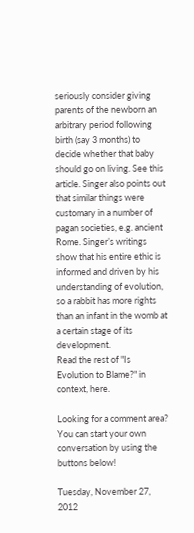seriously consider giving parents of the newborn an arbitrary period following birth (say 3 months) to decide whether that baby should go on living. See this article. Singer also points out that similar things were customary in a number of pagan societies, e.g. ancient Rome. Singer’s writings show that his entire ethic is informed and driven by his understanding of evolution, so a rabbit has more rights than an infant in the womb at a certain stage of its development.
Read the rest of "Is Evolution to Blame?" in context, here.

Looking for a comment area?
You can start your own conversation by using the buttons below!

Tuesday, November 27, 2012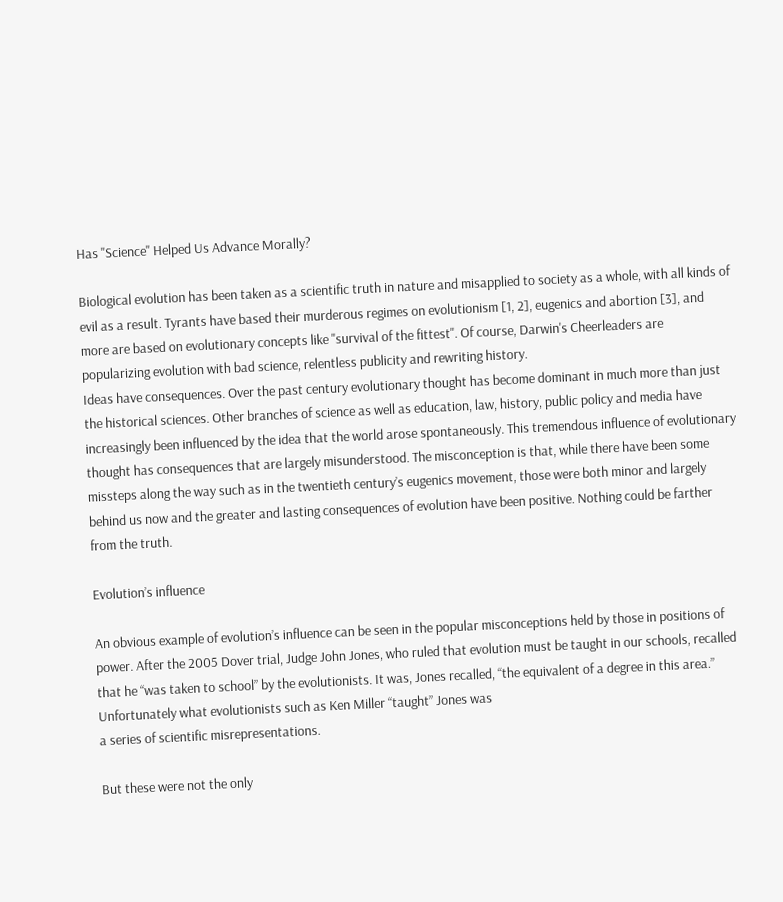Has "Science" Helped Us Advance Morally?

Biological evolution has been taken as a scientific truth in nature and misapplied to society as a whole, with all kinds of evil as a result. Tyrants have based their murderous regimes on evolutionism [1, 2], eugenics and abortion [3], and more are based on evolutionary concepts like "survival of the fittest". Of course, Darwin's Cheerleaders are popularizing evolution with bad science, relentless publicity and rewriting history.
Ideas have consequences. Over the past century evolutionary thought has become dominant in much more than just the historical sciences. Other branches of science as well as education, law, history, public policy and media have increasingly been influenced by the idea that the world arose spontaneously. This tremendous influence of evolutionary thought has consequences that are largely misunderstood. The misconception is that, while there have been some missteps along the way such as in the twentieth century’s eugenics movement, those were both minor and largely behind us now and the greater and lasting consequences of evolution have been positive. Nothing could be farther from the truth.

Evolution’s influence

An obvious example of evolution’s influence can be seen in the popular misconceptions held by those in positions of power. After the 2005 Dover trial, Judge John Jones, who ruled that evolution must be taught in our schools, recalled that he “was taken to school” by the evolutionists. It was, Jones recalled, “the equivalent of a degree in this area.” Unfortunately what evolutionists such as Ken Miller “taught” Jones was
a series of scientific misrepresentations.

But these were not the only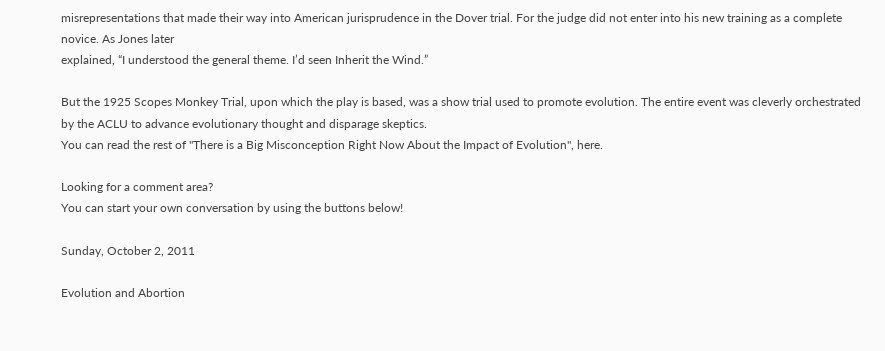misrepresentations that made their way into American jurisprudence in the Dover trial. For the judge did not enter into his new training as a complete novice. As Jones later
explained, “I understood the general theme. I’d seen Inherit the Wind.”

But the 1925 Scopes Monkey Trial, upon which the play is based, was a show trial used to promote evolution. The entire event was cleverly orchestrated by the ACLU to advance evolutionary thought and disparage skeptics.
You can read the rest of "There is a Big Misconception Right Now About the Impact of Evolution", here.

Looking for a comment area?
You can start your own conversation by using the buttons below!

Sunday, October 2, 2011

Evolution and Abortion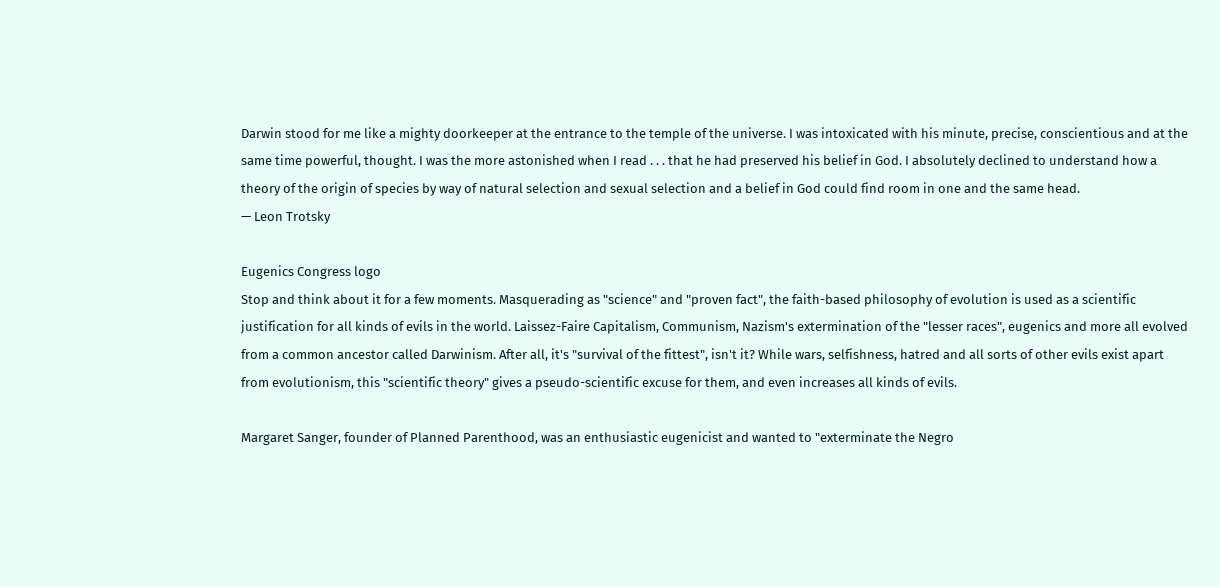Darwin stood for me like a mighty doorkeeper at the entrance to the temple of the universe. I was intoxicated with his minute, precise, conscientious and at the same time powerful, thought. I was the more astonished when I read . . . that he had preserved his belief in God. I absolutely declined to understand how a theory of the origin of species by way of natural selection and sexual selection and a belief in God could find room in one and the same head.
— Leon Trotsky

Eugenics Congress logo
Stop and think about it for a few moments. Masquerading as "science" and "proven fact", the faith-based philosophy of evolution is used as a scientific justification for all kinds of evils in the world. Laissez-Faire Capitalism, Communism, Nazism's extermination of the "lesser races", eugenics and more all evolved from a common ancestor called Darwinism. After all, it's "survival of the fittest", isn't it? While wars, selfishness, hatred and all sorts of other evils exist apart from evolutionism, this "scientific theory" gives a pseudo-scientific excuse for them, and even increases all kinds of evils.

Margaret Sanger, founder of Planned Parenthood, was an enthusiastic eugenicist and wanted to "exterminate the Negro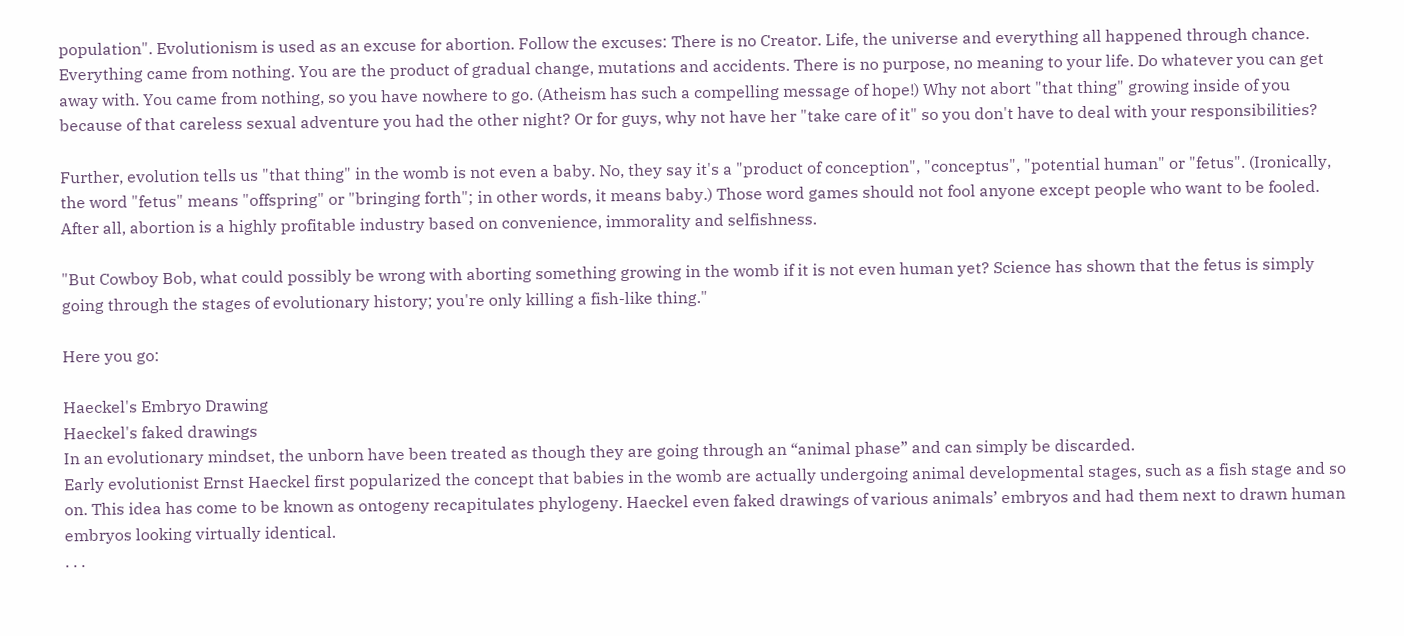population". Evolutionism is used as an excuse for abortion. Follow the excuses: There is no Creator. Life, the universe and everything all happened through chance. Everything came from nothing. You are the product of gradual change, mutations and accidents. There is no purpose, no meaning to your life. Do whatever you can get away with. You came from nothing, so you have nowhere to go. (Atheism has such a compelling message of hope!) Why not abort "that thing" growing inside of you because of that careless sexual adventure you had the other night? Or for guys, why not have her "take care of it" so you don't have to deal with your responsibilities?

Further, evolution tells us "that thing" in the womb is not even a baby. No, they say it's a "product of conception", "conceptus", "potential human" or "fetus". (Ironically, the word "fetus" means "offspring" or "bringing forth"; in other words, it means baby.) Those word games should not fool anyone except people who want to be fooled. After all, abortion is a highly profitable industry based on convenience, immorality and selfishness.

"But Cowboy Bob, what could possibly be wrong with aborting something growing in the womb if it is not even human yet? Science has shown that the fetus is simply going through the stages of evolutionary history; you're only killing a fish-like thing."

Here you go:

Haeckel's Embryo Drawing
Haeckel's faked drawings
In an evolutionary mindset, the unborn have been treated as though they are going through an “animal phase” and can simply be discarded.
Early evolutionist Ernst Haeckel first popularized the concept that babies in the womb are actually undergoing animal developmental stages, such as a fish stage and so on. This idea has come to be known as ontogeny recapitulates phylogeny. Haeckel even faked drawings of various animals’ embryos and had them next to drawn human embryos looking virtually identical.
. . .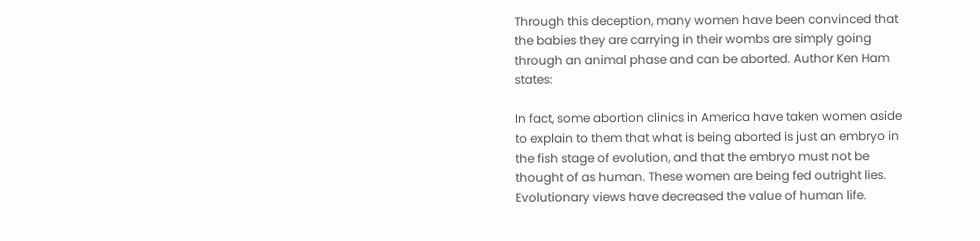Through this deception, many women have been convinced that the babies they are carrying in their wombs are simply going through an animal phase and can be aborted. Author Ken Ham states:

In fact, some abortion clinics in America have taken women aside to explain to them that what is being aborted is just an embryo in the fish stage of evolution, and that the embryo must not be thought of as human. These women are being fed outright lies.
Evolutionary views have decreased the value of human life.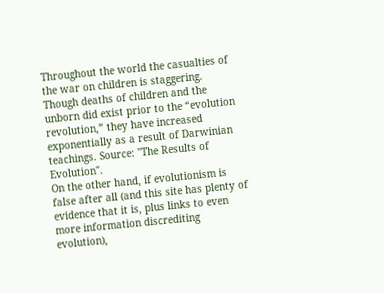Throughout the world the casualties of the war on children is staggering. Though deaths of children and the unborn did exist prior to the “evolution revolution,” they have increased exponentially as a result of Darwinian teachings. Source: "The Results of Evolution".
On the other hand, if evolutionism is false after all (and this site has plenty of evidence that it is, plus links to even more information discrediting evolution),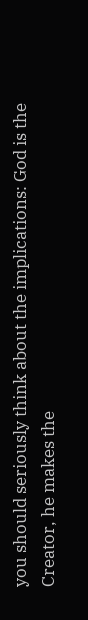you should seriously think about the implications: God is the Creator, he makes the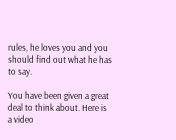rules, he loves you and you should find out what he has to say.

You have been given a great deal to think about. Here is a video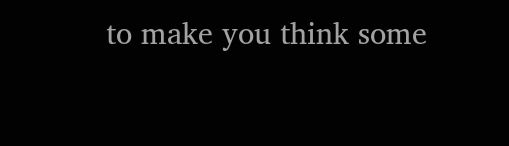to make you think some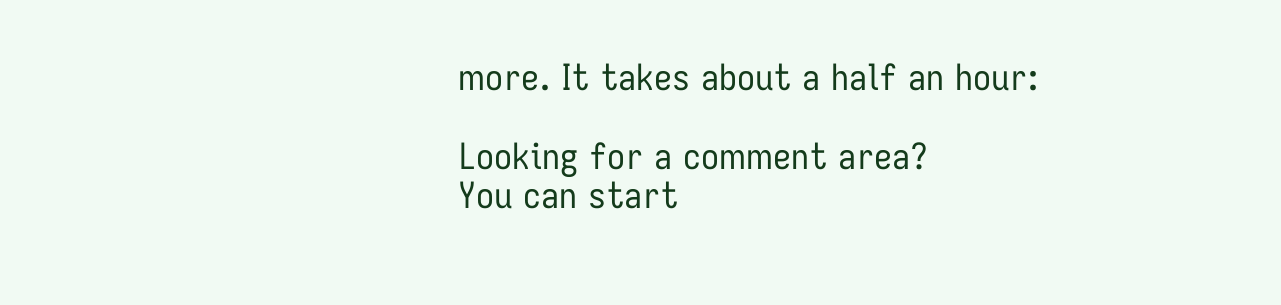more. It takes about a half an hour:

Looking for a comment area?
You can start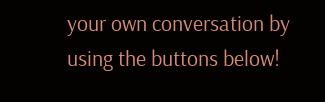your own conversation by using the buttons below!